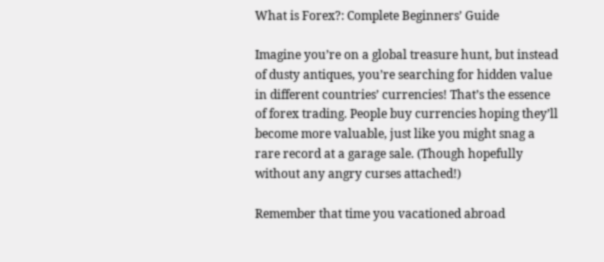What is Forex?: Complete Beginners’ Guide

Imagine you’re on a global treasure hunt, but instead of dusty antiques, you’re searching for hidden value in different countries’ currencies! That’s the essence of forex trading. People buy currencies hoping they’ll become more valuable, just like you might snag a rare record at a garage sale. (Though hopefully without any angry curses attached!)

Remember that time you vacationed abroad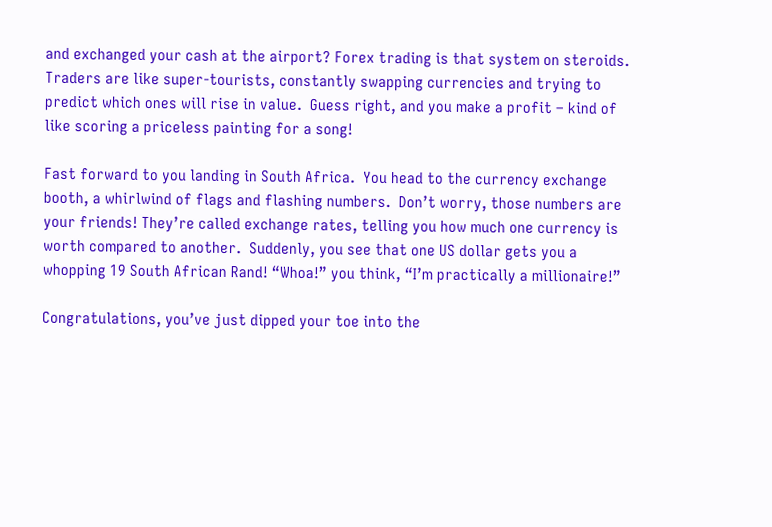and exchanged your cash at the airport? Forex trading is that system on steroids. Traders are like super-tourists, constantly swapping currencies and trying to predict which ones will rise in value.  Guess right, and you make a profit – kind of like scoring a priceless painting for a song!

Fast forward to you landing in South Africa.  You head to the currency exchange booth, a whirlwind of flags and flashing numbers.  Don’t worry, those numbers are your friends! They’re called exchange rates, telling you how much one currency is worth compared to another.  Suddenly, you see that one US dollar gets you a whopping 19 South African Rand! “Whoa!” you think, “I’m practically a millionaire!”

Congratulations, you’ve just dipped your toe into the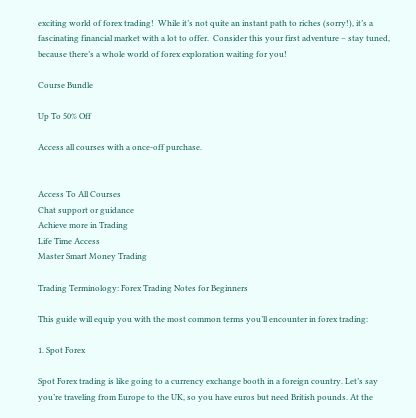exciting world of forex trading!  While it’s not quite an instant path to riches (sorry!), it’s a fascinating financial market with a lot to offer.  Consider this your first adventure – stay tuned, because there’s a whole world of forex exploration waiting for you!

Course Bundle

Up To 50% Off

Access all courses with a once-off purchase.


Access To All Courses
Chat support or guidance
Achieve more in Trading
Life Time Access
Master Smart Money Trading

Trading Terminology: Forex Trading Notes for Beginners

This guide will equip you with the most common terms you’ll encounter in forex trading:

1. Spot Forex

Spot Forex trading is like going to a currency exchange booth in a foreign country. Let’s say you’re traveling from Europe to the UK, so you have euros but need British pounds. At the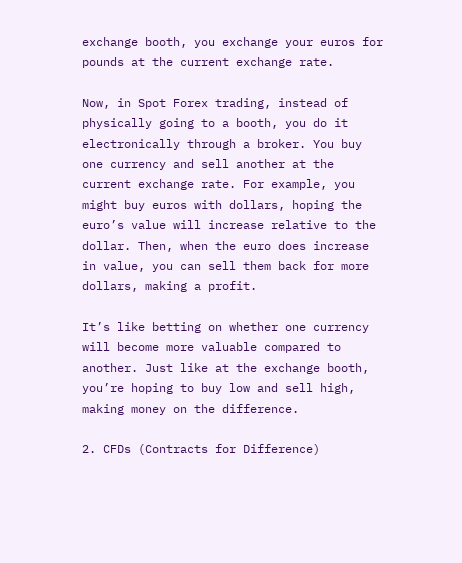exchange booth, you exchange your euros for pounds at the current exchange rate.

Now, in Spot Forex trading, instead of physically going to a booth, you do it electronically through a broker. You buy one currency and sell another at the current exchange rate. For example, you might buy euros with dollars, hoping the euro’s value will increase relative to the dollar. Then, when the euro does increase in value, you can sell them back for more dollars, making a profit.

It’s like betting on whether one currency will become more valuable compared to another. Just like at the exchange booth, you’re hoping to buy low and sell high, making money on the difference.

2. CFDs (Contracts for Difference)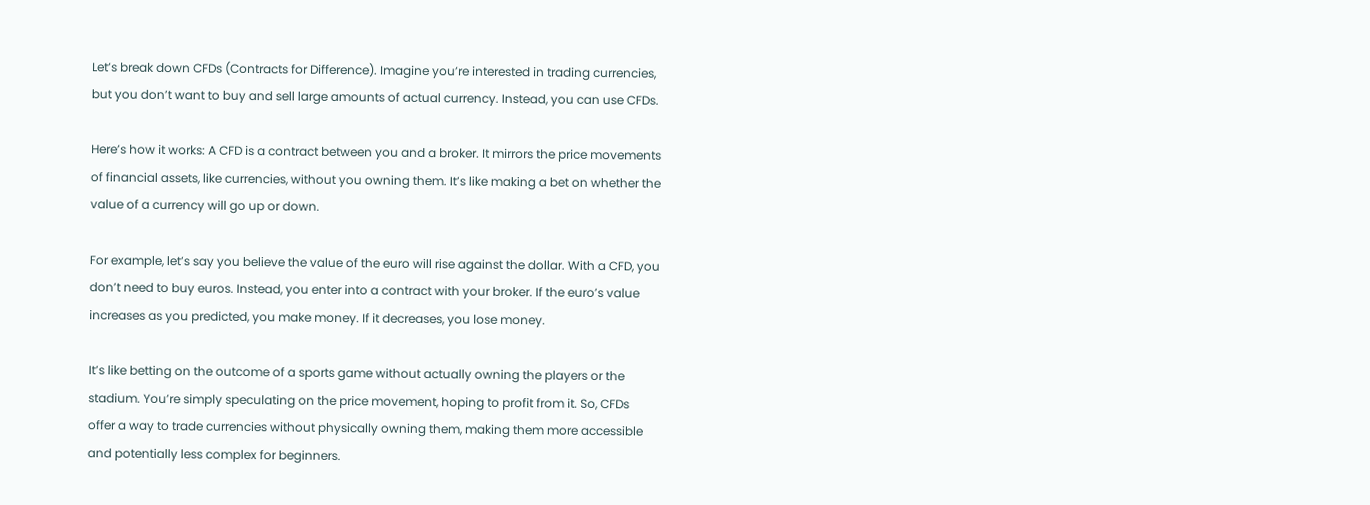Let’s break down CFDs (Contracts for Difference). Imagine you’re interested in trading currencies, but you don’t want to buy and sell large amounts of actual currency. Instead, you can use CFDs.

Here’s how it works: A CFD is a contract between you and a broker. It mirrors the price movements of financial assets, like currencies, without you owning them. It’s like making a bet on whether the value of a currency will go up or down.

For example, let’s say you believe the value of the euro will rise against the dollar. With a CFD, you don’t need to buy euros. Instead, you enter into a contract with your broker. If the euro’s value increases as you predicted, you make money. If it decreases, you lose money.

It’s like betting on the outcome of a sports game without actually owning the players or the stadium. You’re simply speculating on the price movement, hoping to profit from it. So, CFDs offer a way to trade currencies without physically owning them, making them more accessible and potentially less complex for beginners.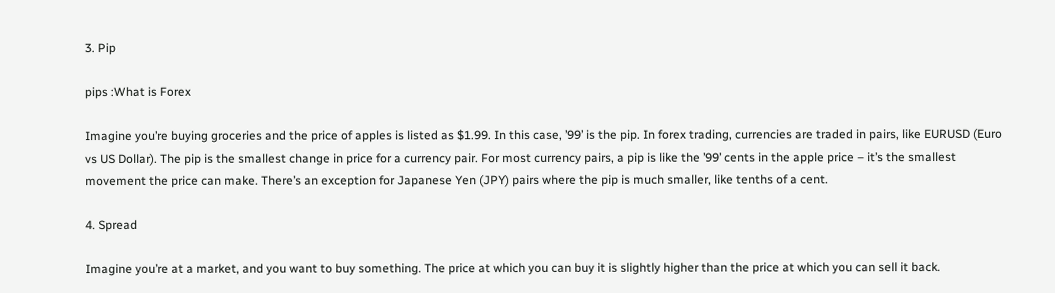3. Pip

pips :What is Forex

Imagine you’re buying groceries and the price of apples is listed as $1.99. In this case, ’99’ is the pip. In forex trading, currencies are traded in pairs, like EURUSD (Euro vs US Dollar). The pip is the smallest change in price for a currency pair. For most currency pairs, a pip is like the ’99’ cents in the apple price – it’s the smallest movement the price can make. There’s an exception for Japanese Yen (JPY) pairs where the pip is much smaller, like tenths of a cent.

4. Spread

Imagine you’re at a market, and you want to buy something. The price at which you can buy it is slightly higher than the price at which you can sell it back.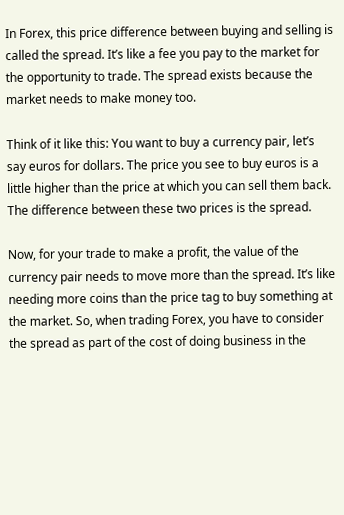In Forex, this price difference between buying and selling is called the spread. It’s like a fee you pay to the market for the opportunity to trade. The spread exists because the market needs to make money too.

Think of it like this: You want to buy a currency pair, let’s say euros for dollars. The price you see to buy euros is a little higher than the price at which you can sell them back. The difference between these two prices is the spread.

Now, for your trade to make a profit, the value of the currency pair needs to move more than the spread. It’s like needing more coins than the price tag to buy something at the market. So, when trading Forex, you have to consider the spread as part of the cost of doing business in the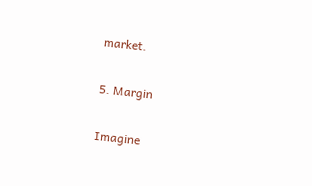market.

5. Margin

Imagine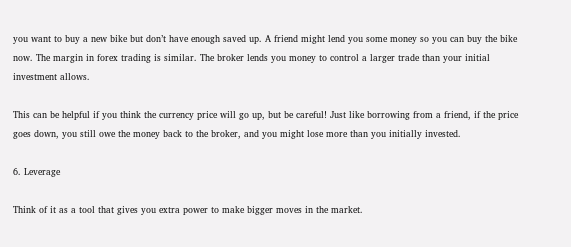you want to buy a new bike but don’t have enough saved up. A friend might lend you some money so you can buy the bike now. The margin in forex trading is similar. The broker lends you money to control a larger trade than your initial investment allows.

This can be helpful if you think the currency price will go up, but be careful! Just like borrowing from a friend, if the price goes down, you still owe the money back to the broker, and you might lose more than you initially invested.

6. Leverage

Think of it as a tool that gives you extra power to make bigger moves in the market.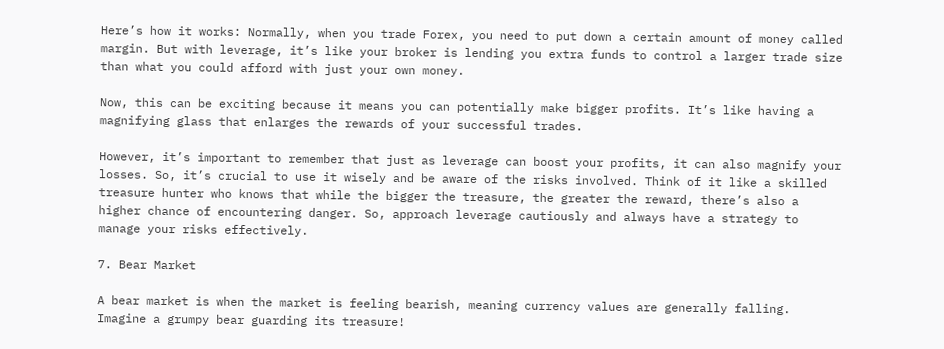Here’s how it works: Normally, when you trade Forex, you need to put down a certain amount of money called margin. But with leverage, it’s like your broker is lending you extra funds to control a larger trade size than what you could afford with just your own money.

Now, this can be exciting because it means you can potentially make bigger profits. It’s like having a magnifying glass that enlarges the rewards of your successful trades.

However, it’s important to remember that just as leverage can boost your profits, it can also magnify your losses. So, it’s crucial to use it wisely and be aware of the risks involved. Think of it like a skilled treasure hunter who knows that while the bigger the treasure, the greater the reward, there’s also a higher chance of encountering danger. So, approach leverage cautiously and always have a strategy to manage your risks effectively.

7. Bear Market

A bear market is when the market is feeling bearish, meaning currency values are generally falling. Imagine a grumpy bear guarding its treasure!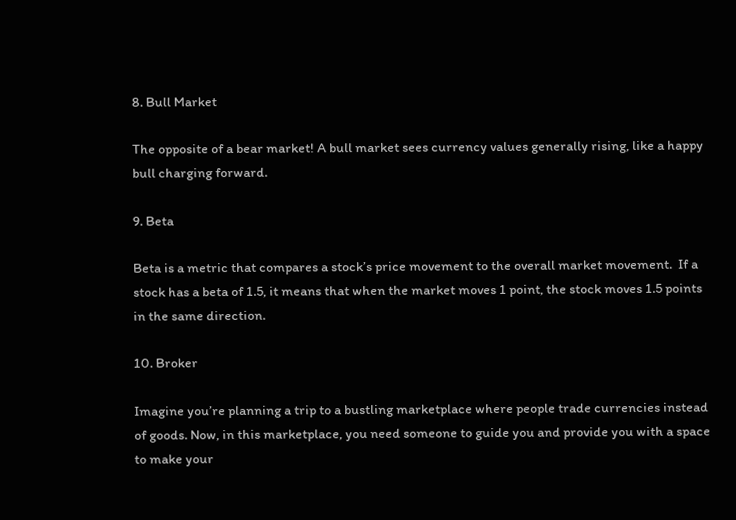8. Bull Market

The opposite of a bear market! A bull market sees currency values generally rising, like a happy bull charging forward.

9. Beta

Beta is a metric that compares a stock’s price movement to the overall market movement.  If a stock has a beta of 1.5, it means that when the market moves 1 point, the stock moves 1.5 points in the same direction.

10. Broker

Imagine you’re planning a trip to a bustling marketplace where people trade currencies instead of goods. Now, in this marketplace, you need someone to guide you and provide you with a space to make your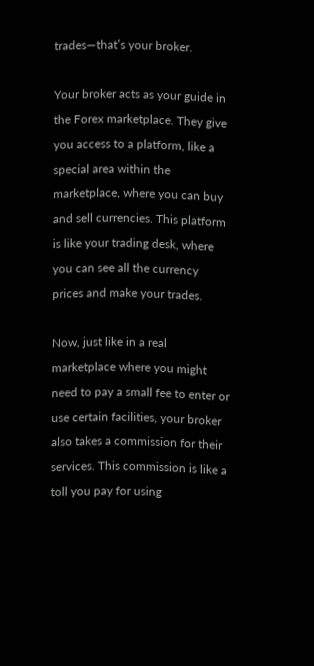trades—that’s your broker.

Your broker acts as your guide in the Forex marketplace. They give you access to a platform, like a special area within the marketplace, where you can buy and sell currencies. This platform is like your trading desk, where you can see all the currency prices and make your trades.

Now, just like in a real marketplace where you might need to pay a small fee to enter or use certain facilities, your broker also takes a commission for their services. This commission is like a toll you pay for using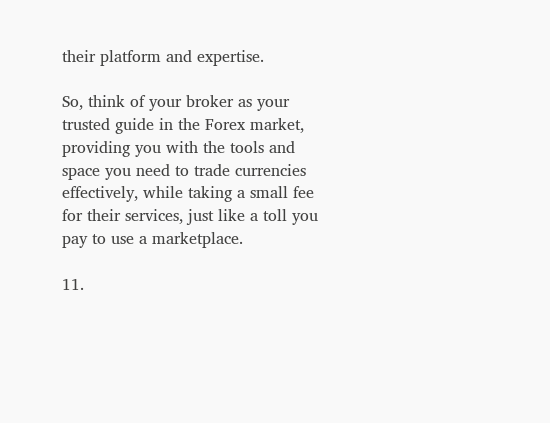their platform and expertise.

So, think of your broker as your trusted guide in the Forex market, providing you with the tools and space you need to trade currencies effectively, while taking a small fee for their services, just like a toll you pay to use a marketplace.

11.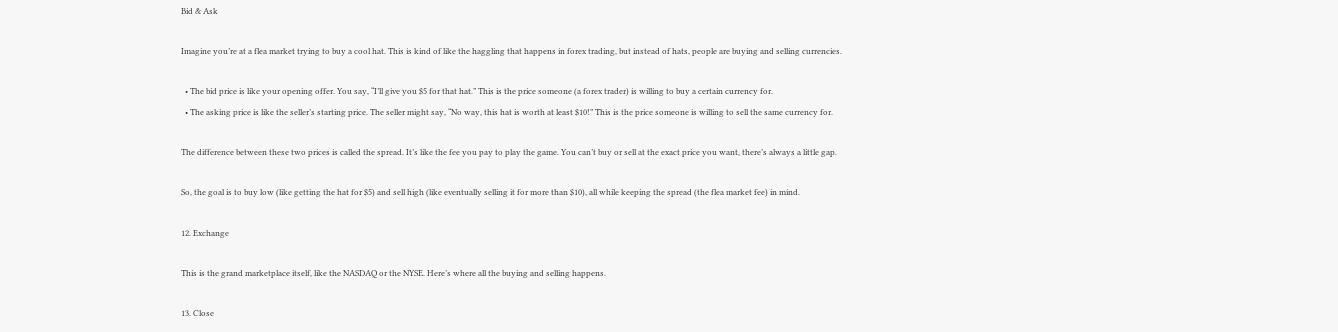Bid & Ask

Imagine you’re at a flea market trying to buy a cool hat. This is kind of like the haggling that happens in forex trading, but instead of hats, people are buying and selling currencies.

  • The bid price is like your opening offer. You say, “I’ll give you $5 for that hat.” This is the price someone (a forex trader) is willing to buy a certain currency for.
  • The asking price is like the seller’s starting price. The seller might say, “No way, this hat is worth at least $10!” This is the price someone is willing to sell the same currency for.

The difference between these two prices is called the spread. It’s like the fee you pay to play the game. You can’t buy or sell at the exact price you want, there’s always a little gap.

So, the goal is to buy low (like getting the hat for $5) and sell high (like eventually selling it for more than $10), all while keeping the spread (the flea market fee) in mind.

12. Exchange

This is the grand marketplace itself, like the NASDAQ or the NYSE. Here’s where all the buying and selling happens.

13. Close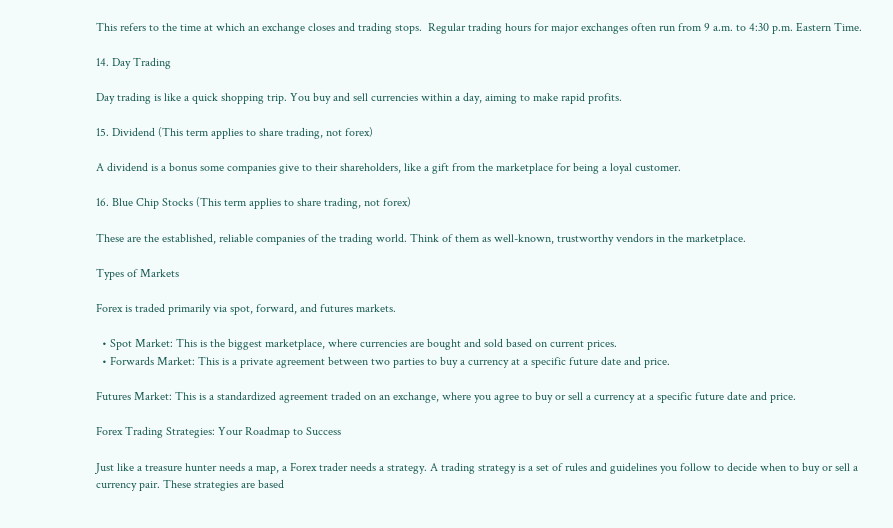This refers to the time at which an exchange closes and trading stops.  Regular trading hours for major exchanges often run from 9 a.m. to 4:30 p.m. Eastern Time.

14. Day Trading

Day trading is like a quick shopping trip. You buy and sell currencies within a day, aiming to make rapid profits.

15. Dividend (This term applies to share trading, not forex)

A dividend is a bonus some companies give to their shareholders, like a gift from the marketplace for being a loyal customer.

16. Blue Chip Stocks (This term applies to share trading, not forex)

These are the established, reliable companies of the trading world. Think of them as well-known, trustworthy vendors in the marketplace.

Types of Markets

Forex is traded primarily via spot, forward, and futures markets.

  • Spot Market: This is the biggest marketplace, where currencies are bought and sold based on current prices.
  • Forwards Market: This is a private agreement between two parties to buy a currency at a specific future date and price.

Futures Market: This is a standardized agreement traded on an exchange, where you agree to buy or sell a currency at a specific future date and price.

Forex Trading Strategies: Your Roadmap to Success

Just like a treasure hunter needs a map, a Forex trader needs a strategy. A trading strategy is a set of rules and guidelines you follow to decide when to buy or sell a currency pair. These strategies are based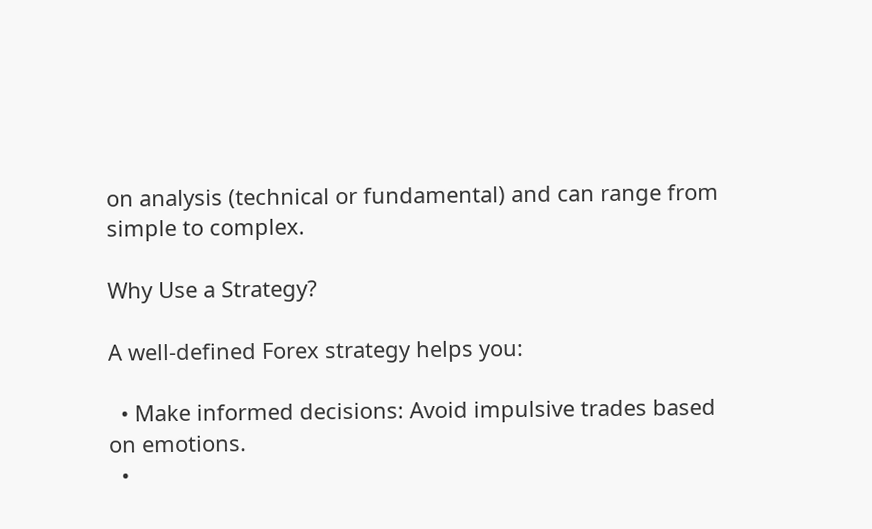on analysis (technical or fundamental) and can range from simple to complex.

Why Use a Strategy?

A well-defined Forex strategy helps you:

  • Make informed decisions: Avoid impulsive trades based on emotions.
  •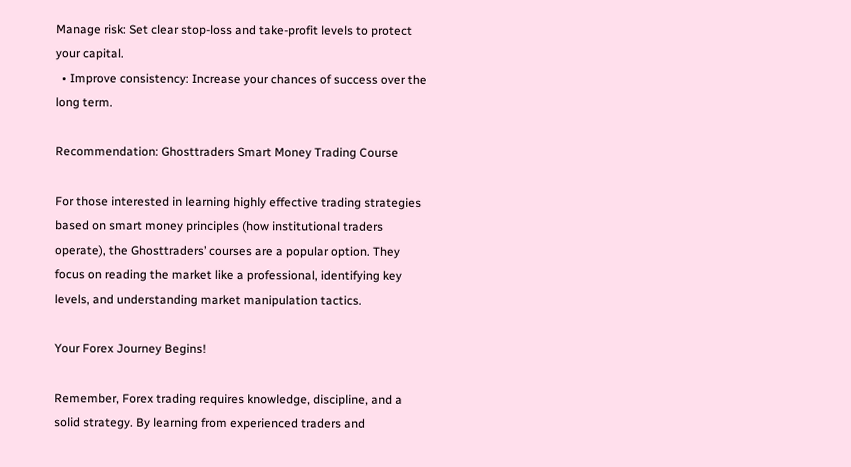Manage risk: Set clear stop-loss and take-profit levels to protect your capital.
  • Improve consistency: Increase your chances of success over the long term.

Recommendation: Ghosttraders Smart Money Trading Course

For those interested in learning highly effective trading strategies based on smart money principles (how institutional traders operate), the Ghosttraders’ courses are a popular option. They focus on reading the market like a professional, identifying key levels, and understanding market manipulation tactics.

Your Forex Journey Begins!

Remember, Forex trading requires knowledge, discipline, and a solid strategy. By learning from experienced traders and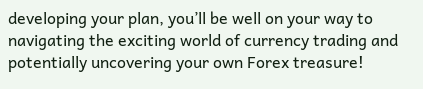developing your plan, you’ll be well on your way to navigating the exciting world of currency trading and potentially uncovering your own Forex treasure!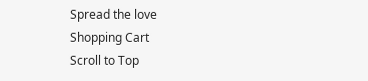Spread the love
Shopping Cart
Scroll to Top